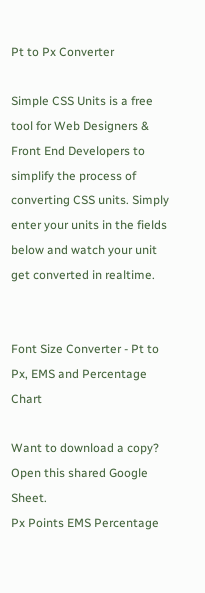Pt to Px Converter

Simple CSS Units is a free tool for Web Designers & Front End Developers to simplify the process of converting CSS units. Simply enter your units in the fields below and watch your unit get converted in realtime.


Font Size Converter - Pt to Px, EMS and Percentage Chart

Want to download a copy? Open this shared Google Sheet.
Px Points EMS Percentage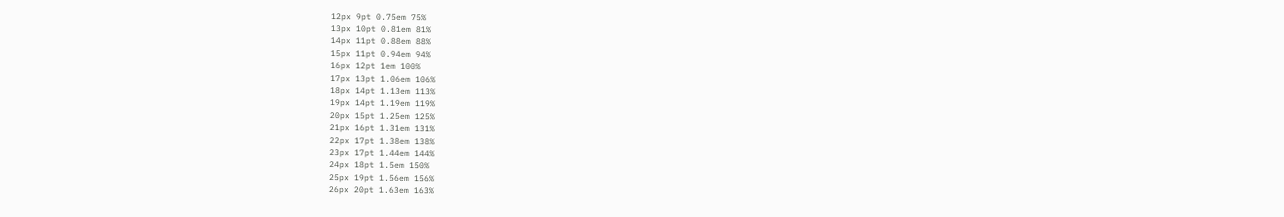12px 9pt 0.75em 75%
13px 10pt 0.81em 81%
14px 11pt 0.88em 88%
15px 11pt 0.94em 94%
16px 12pt 1em 100%
17px 13pt 1.06em 106%
18px 14pt 1.13em 113%
19px 14pt 1.19em 119%
20px 15pt 1.25em 125%
21px 16pt 1.31em 131%
22px 17pt 1.38em 138%
23px 17pt 1.44em 144%
24px 18pt 1.5em 150%
25px 19pt 1.56em 156%
26px 20pt 1.63em 163%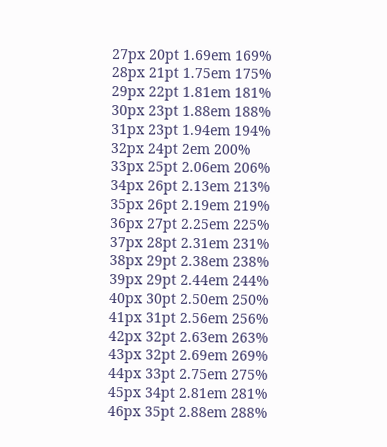27px 20pt 1.69em 169%
28px 21pt 1.75em 175%
29px 22pt 1.81em 181%
30px 23pt 1.88em 188%
31px 23pt 1.94em 194%
32px 24pt 2em 200%
33px 25pt 2.06em 206%
34px 26pt 2.13em 213%
35px 26pt 2.19em 219%
36px 27pt 2.25em 225%
37px 28pt 2.31em 231%
38px 29pt 2.38em 238%
39px 29pt 2.44em 244%
40px 30pt 2.50em 250%
41px 31pt 2.56em 256%
42px 32pt 2.63em 263%
43px 32pt 2.69em 269%
44px 33pt 2.75em 275%
45px 34pt 2.81em 281%
46px 35pt 2.88em 288%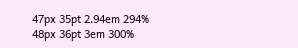47px 35pt 2.94em 294%
48px 36pt 3em 300%